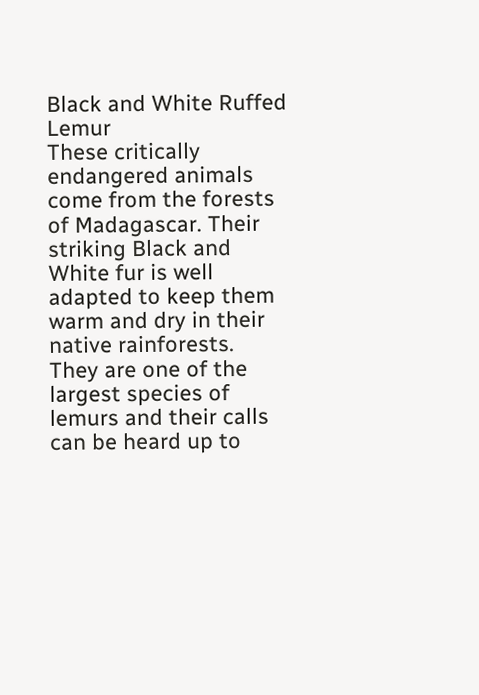Black and White Ruffed Lemur
These critically endangered animals come from the forests of Madagascar. Their striking Black and White fur is well adapted to keep them warm and dry in their native rainforests.
They are one of the largest species of lemurs and their calls can be heard up to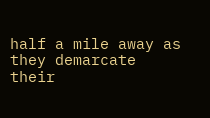half a mile away as they demarcate their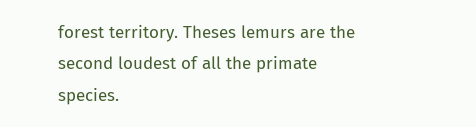forest territory. Theses lemurs are the second loudest of all the primate species.